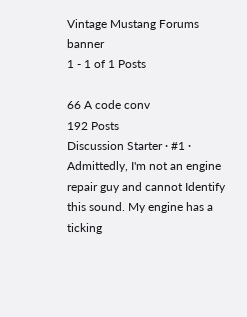Vintage Mustang Forums banner
1 - 1 of 1 Posts

66 A code conv
192 Posts
Discussion Starter · #1 ·
Admittedly, I'm not an engine repair guy and cannot Identify this sound. My engine has a ticking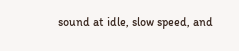sound at idle, slow speed, and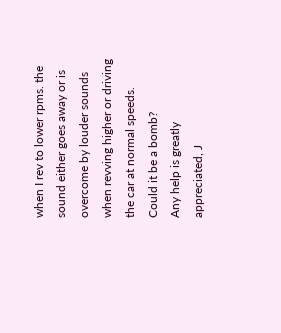when I rev to lower rpms. the sound either goes away or is overcome by louder sounds when revving higher or driving the car at normal speeds. Could it be a bomb?
Any help is greatly appreciated, J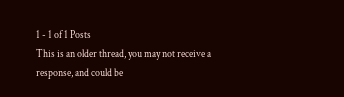1 - 1 of 1 Posts
This is an older thread, you may not receive a response, and could be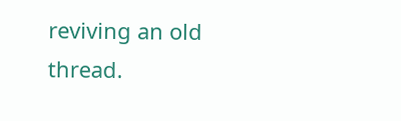reviving an old thread.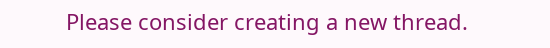Please consider creating a new thread.